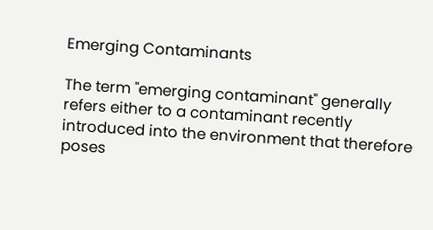Emerging Contaminants

The term "emerging contaminant" generally refers either to a contaminant recently introduced into the environment that therefore poses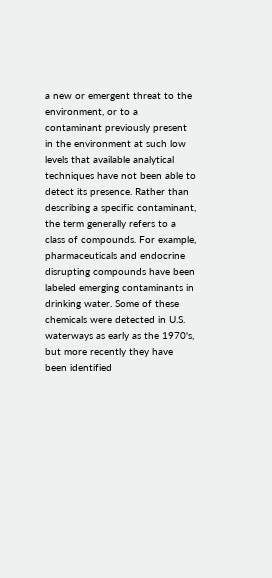a new or emergent threat to the environment, or to a contaminant previously present in the environment at such low levels that available analytical techniques have not been able to detect its presence. Rather than describing a specific contaminant, the term generally refers to a class of compounds. For example, pharmaceuticals and endocrine disrupting compounds have been labeled emerging contaminants in drinking water. Some of these chemicals were detected in U.S. waterways as early as the 1970's, but more recently they have been identified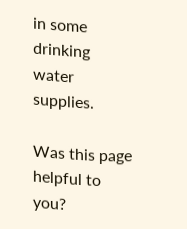in some drinking water supplies.

Was this page helpful to you?